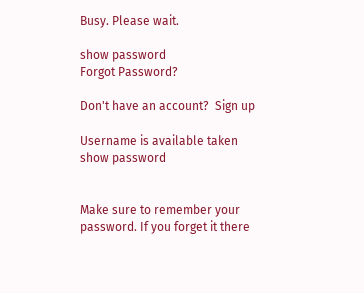Busy. Please wait.

show password
Forgot Password?

Don't have an account?  Sign up

Username is available taken
show password


Make sure to remember your password. If you forget it there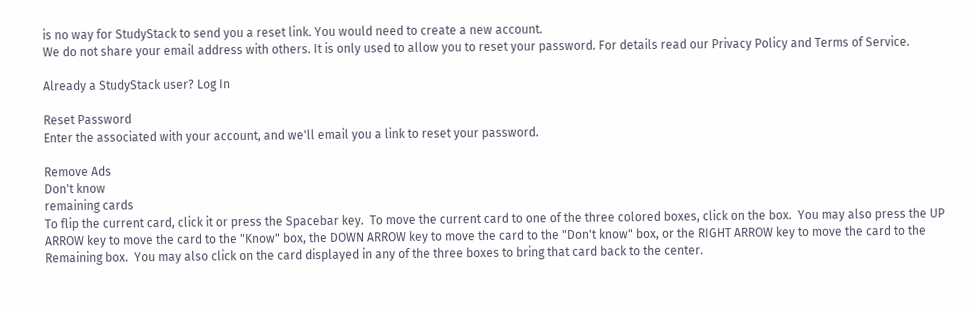is no way for StudyStack to send you a reset link. You would need to create a new account.
We do not share your email address with others. It is only used to allow you to reset your password. For details read our Privacy Policy and Terms of Service.

Already a StudyStack user? Log In

Reset Password
Enter the associated with your account, and we'll email you a link to reset your password.

Remove Ads
Don't know
remaining cards
To flip the current card, click it or press the Spacebar key.  To move the current card to one of the three colored boxes, click on the box.  You may also press the UP ARROW key to move the card to the "Know" box, the DOWN ARROW key to move the card to the "Don't know" box, or the RIGHT ARROW key to move the card to the Remaining box.  You may also click on the card displayed in any of the three boxes to bring that card back to the center.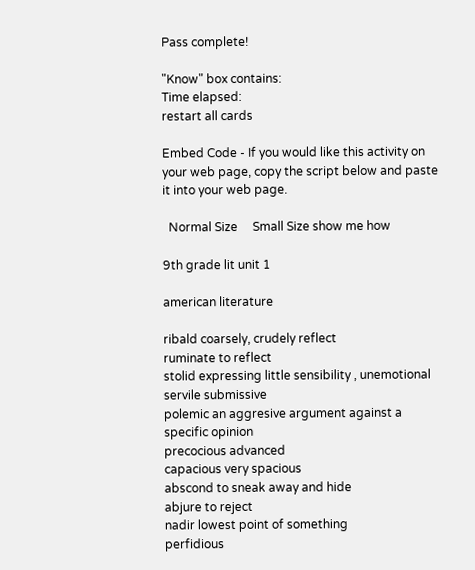Pass complete!

"Know" box contains:
Time elapsed:
restart all cards

Embed Code - If you would like this activity on your web page, copy the script below and paste it into your web page.

  Normal Size     Small Size show me how

9th grade lit unit 1

american literature

ribald coarsely, crudely reflect
ruminate to reflect
stolid expressing little sensibility , unemotional
servile submissive
polemic an aggresive argument against a specific opinion
precocious advanced
capacious very spacious
abscond to sneak away and hide
abjure to reject
nadir lowest point of something
perfidious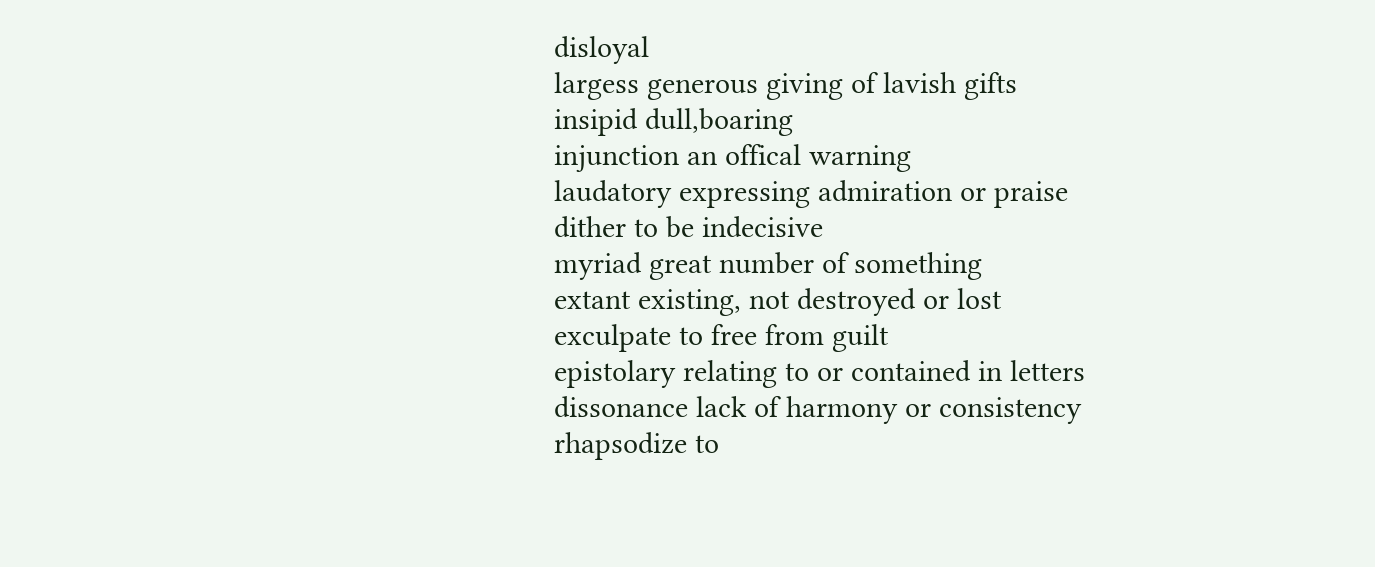disloyal
largess generous giving of lavish gifts
insipid dull,boaring
injunction an offical warning
laudatory expressing admiration or praise
dither to be indecisive
myriad great number of something
extant existing, not destroyed or lost
exculpate to free from guilt
epistolary relating to or contained in letters
dissonance lack of harmony or consistency
rhapsodize to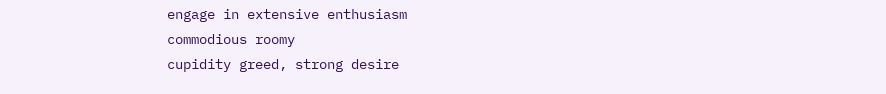engage in extensive enthusiasm
commodious roomy
cupidity greed, strong desire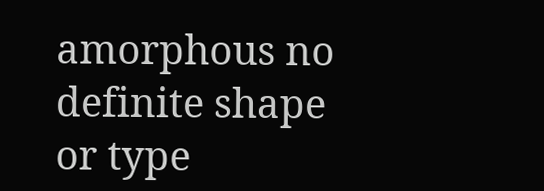amorphous no definite shape or type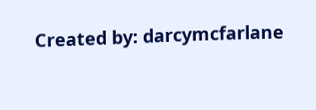Created by: darcymcfarlane